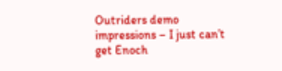Outriders demo impressions – I just can’t get Enoch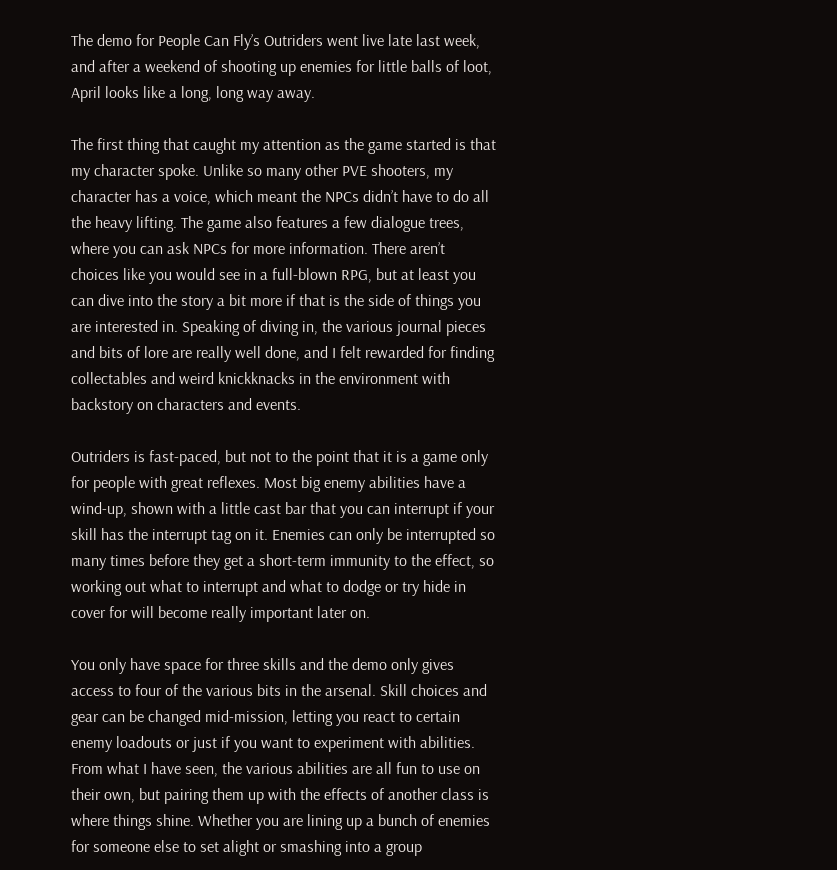The demo for People Can Fly’s Outriders went live late last week, and after a weekend of shooting up enemies for little balls of loot, April looks like a long, long way away.

The first thing that caught my attention as the game started is that my character spoke. Unlike so many other PVE shooters, my character has a voice, which meant the NPCs didn’t have to do all the heavy lifting. The game also features a few dialogue trees, where you can ask NPCs for more information. There aren’t choices like you would see in a full-blown RPG, but at least you can dive into the story a bit more if that is the side of things you are interested in. Speaking of diving in, the various journal pieces and bits of lore are really well done, and I felt rewarded for finding collectables and weird knickknacks in the environment with backstory on characters and events.

Outriders is fast-paced, but not to the point that it is a game only for people with great reflexes. Most big enemy abilities have a wind-up, shown with a little cast bar that you can interrupt if your skill has the interrupt tag on it. Enemies can only be interrupted so many times before they get a short-term immunity to the effect, so working out what to interrupt and what to dodge or try hide in cover for will become really important later on.

You only have space for three skills and the demo only gives access to four of the various bits in the arsenal. Skill choices and gear can be changed mid-mission, letting you react to certain enemy loadouts or just if you want to experiment with abilities. From what I have seen, the various abilities are all fun to use on their own, but pairing them up with the effects of another class is where things shine. Whether you are lining up a bunch of enemies for someone else to set alight or smashing into a group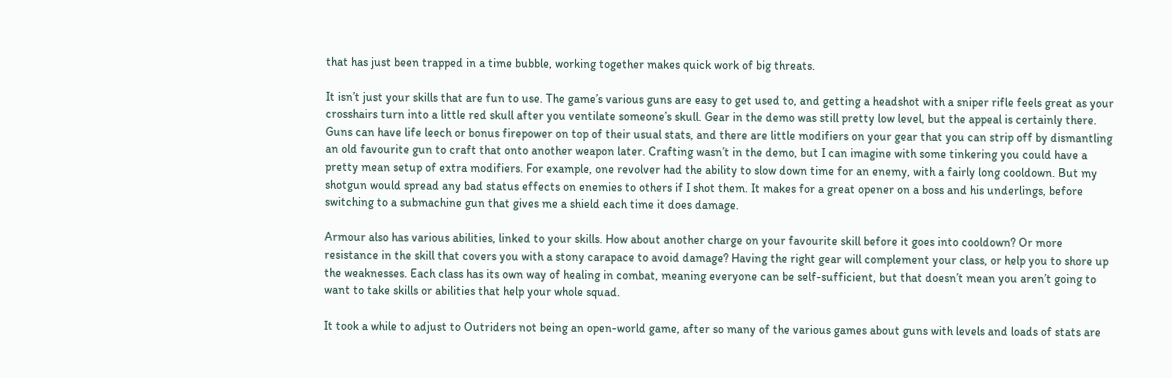that has just been trapped in a time bubble, working together makes quick work of big threats.

It isn’t just your skills that are fun to use. The game’s various guns are easy to get used to, and getting a headshot with a sniper rifle feels great as your crosshairs turn into a little red skull after you ventilate someone’s skull. Gear in the demo was still pretty low level, but the appeal is certainly there. Guns can have life leech or bonus firepower on top of their usual stats, and there are little modifiers on your gear that you can strip off by dismantling an old favourite gun to craft that onto another weapon later. Crafting wasn’t in the demo, but I can imagine with some tinkering you could have a pretty mean setup of extra modifiers. For example, one revolver had the ability to slow down time for an enemy, with a fairly long cooldown. But my shotgun would spread any bad status effects on enemies to others if I shot them. It makes for a great opener on a boss and his underlings, before switching to a submachine gun that gives me a shield each time it does damage.

Armour also has various abilities, linked to your skills. How about another charge on your favourite skill before it goes into cooldown? Or more resistance in the skill that covers you with a stony carapace to avoid damage? Having the right gear will complement your class, or help you to shore up the weaknesses. Each class has its own way of healing in combat, meaning everyone can be self-sufficient, but that doesn’t mean you aren’t going to want to take skills or abilities that help your whole squad.

It took a while to adjust to Outriders not being an open-world game, after so many of the various games about guns with levels and loads of stats are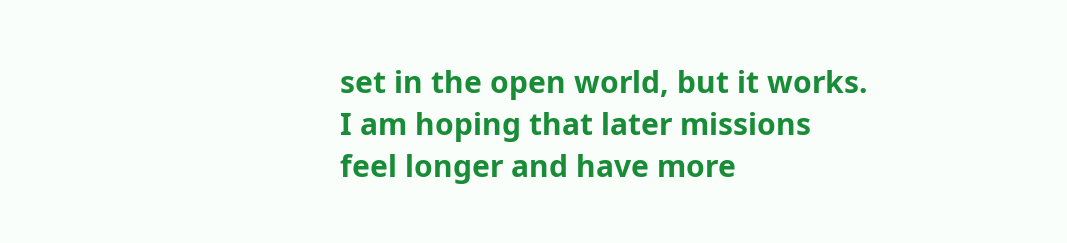set in the open world, but it works. I am hoping that later missions feel longer and have more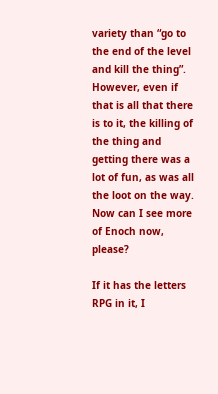variety than “go to the end of the level and kill the thing”. However, even if that is all that there is to it, the killing of the thing and getting there was a lot of fun, as was all the loot on the way. Now can I see more of Enoch now, please?

If it has the letters RPG in it, I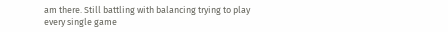am there. Still battling with balancing trying to play every single game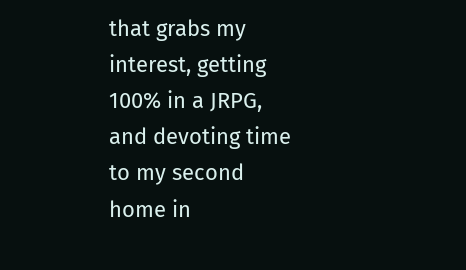that grabs my interest, getting 100% in a JRPG, and devoting time to my second home in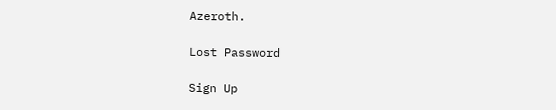Azeroth.

Lost Password

Sign Up